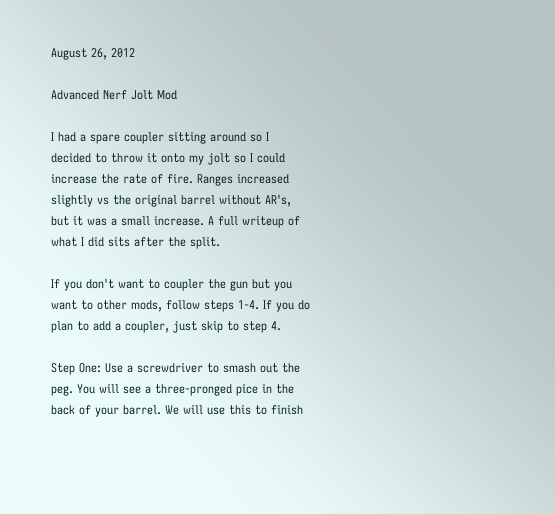August 26, 2012

Advanced Nerf Jolt Mod

I had a spare coupler sitting around so I decided to throw it onto my jolt so I could increase the rate of fire. Ranges increased slightly vs the original barrel without AR's, but it was a small increase. A full writeup of what I did sits after the split.

If you don't want to coupler the gun but you want to other mods, follow steps 1-4. If you do plan to add a coupler, just skip to step 4.

Step One: Use a screwdriver to smash out the peg. You will see a three-pronged pice in the back of your barrel. We will use this to finish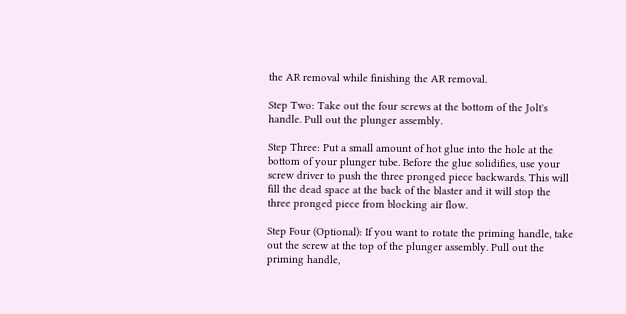the AR removal while finishing the AR removal.

Step Two: Take out the four screws at the bottom of the Jolt's handle. Pull out the plunger assembly.

Step Three: Put a small amount of hot glue into the hole at the bottom of your plunger tube. Before the glue solidifies, use your screw driver to push the three pronged piece backwards. This will fill the dead space at the back of the blaster and it will stop the three pronged piece from blocking air flow.

Step Four (Optional): If you want to rotate the priming handle, take out the screw at the top of the plunger assembly. Pull out the priming handle,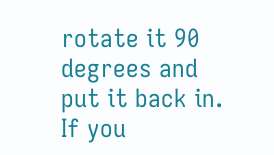rotate it 90 degrees and put it back in. If you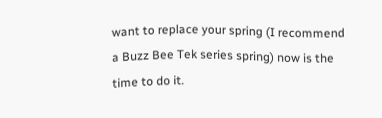want to replace your spring (I recommend a Buzz Bee Tek series spring) now is the time to do it.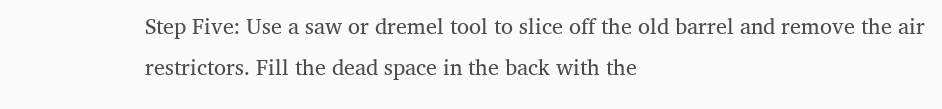Step Five: Use a saw or dremel tool to slice off the old barrel and remove the air restrictors. Fill the dead space in the back with the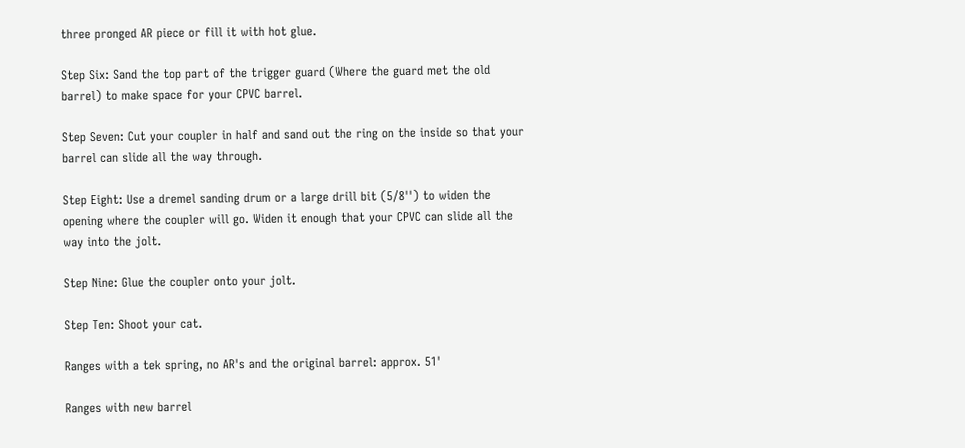three pronged AR piece or fill it with hot glue.

Step Six: Sand the top part of the trigger guard (Where the guard met the old barrel) to make space for your CPVC barrel.

Step Seven: Cut your coupler in half and sand out the ring on the inside so that your barrel can slide all the way through.

Step Eight: Use a dremel sanding drum or a large drill bit (5/8'') to widen the opening where the coupler will go. Widen it enough that your CPVC can slide all the way into the jolt.

Step Nine: Glue the coupler onto your jolt.

Step Ten: Shoot your cat.

Ranges with a tek spring, no AR's and the original barrel: approx. 51'

Ranges with new barrel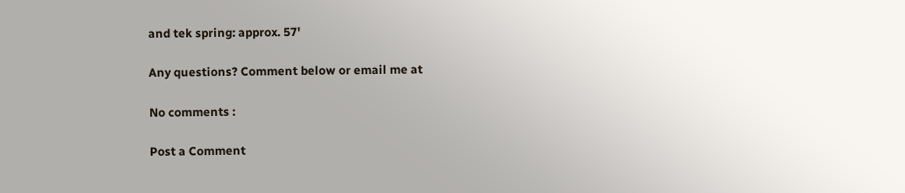and tek spring: approx. 57'

Any questions? Comment below or email me at

No comments :

Post a Comment